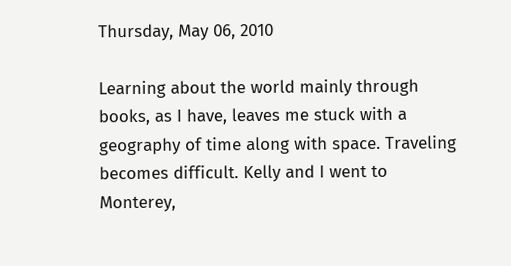Thursday, May 06, 2010

Learning about the world mainly through books, as I have, leaves me stuck with a geography of time along with space. Traveling becomes difficult. Kelly and I went to Monterey,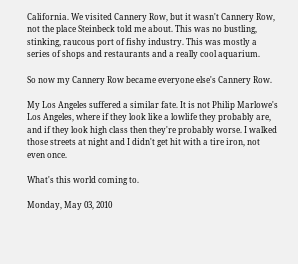California. We visited Cannery Row, but it wasn't Cannery Row, not the place Steinbeck told me about. This was no bustling, stinking, raucous port of fishy industry. This was mostly a series of shops and restaurants and a really cool aquarium.

So now my Cannery Row became everyone else's Cannery Row.

My Los Angeles suffered a similar fate. It is not Philip Marlowe's Los Angeles, where if they look like a lowlife they probably are, and if they look high class then they're probably worse. I walked those streets at night and I didn't get hit with a tire iron, not even once.

What's this world coming to.

Monday, May 03, 2010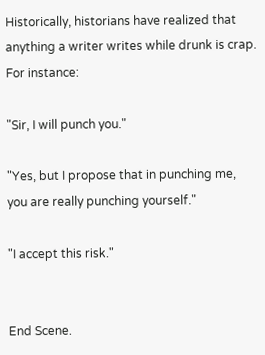Historically, historians have realized that anything a writer writes while drunk is crap. For instance:

"Sir, I will punch you."

"Yes, but I propose that in punching me, you are really punching yourself."

"I accept this risk."


End Scene.